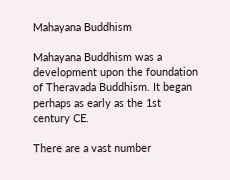Mahayana Buddhism

Mahayana Buddhism was a development upon the foundation of Theravada Buddhism. It began perhaps as early as the 1st century CE.

There are a vast number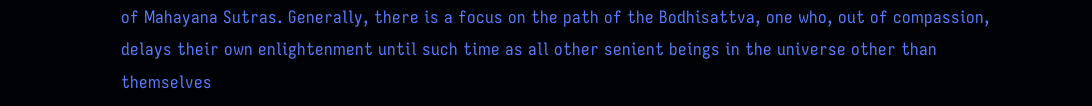of Mahayana Sutras. Generally, there is a focus on the path of the Bodhisattva, one who, out of compassion, delays their own enlightenment until such time as all other senient beings in the universe other than themselves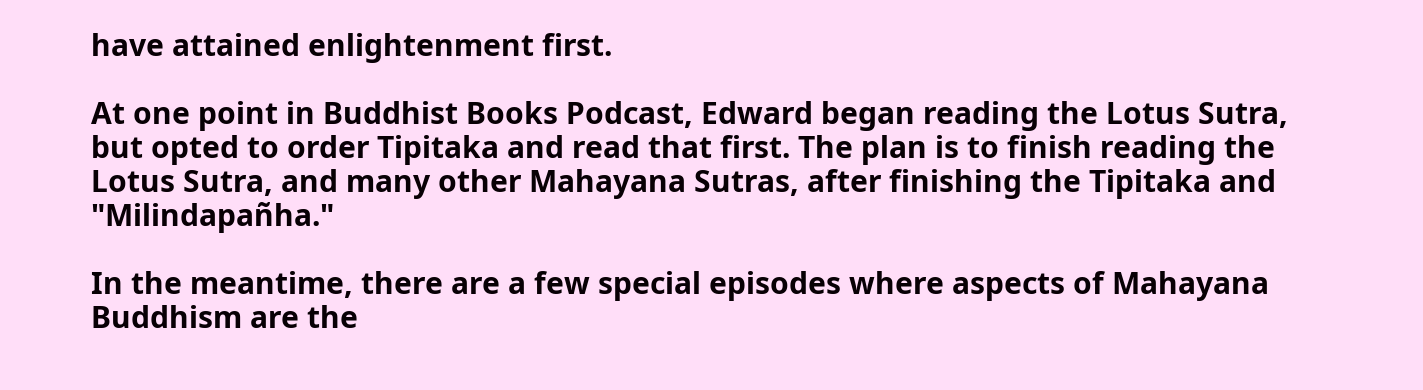have attained enlightenment first.

At one point in Buddhist Books Podcast, Edward began reading the Lotus Sutra, but opted to order Tipitaka and read that first. The plan is to finish reading the Lotus Sutra, and many other Mahayana Sutras, after finishing the Tipitaka and "Milindapañha."

In the meantime, there are a few special episodes where aspects of Mahayana Buddhism are the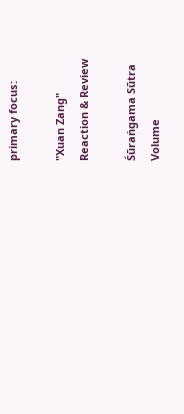primary focus:

"Xuan Zang"
Reaction & Review

Śūraṅgama Sūtra
Volume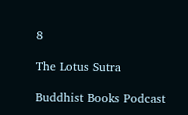8

The Lotus Sutra

Buddhist Books Podcast